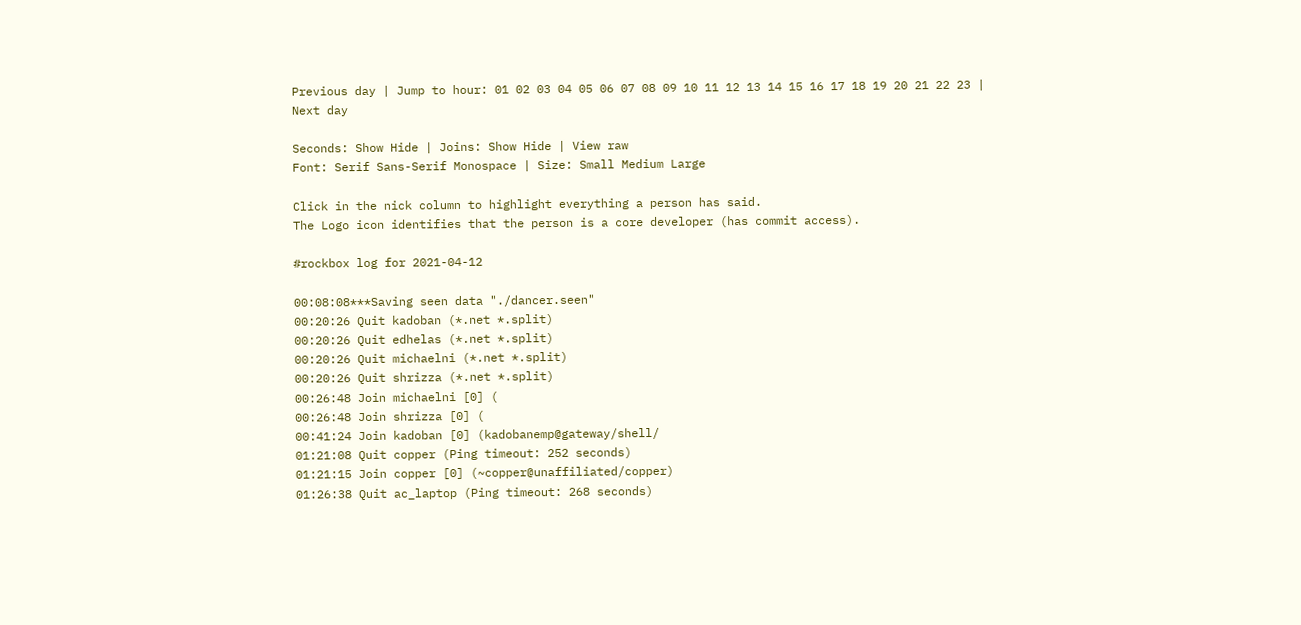Previous day | Jump to hour: 01 02 03 04 05 06 07 08 09 10 11 12 13 14 15 16 17 18 19 20 21 22 23 | Next day

Seconds: Show Hide | Joins: Show Hide | View raw
Font: Serif Sans-Serif Monospace | Size: Small Medium Large

Click in the nick column to highlight everything a person has said.
The Logo icon identifies that the person is a core developer (has commit access).

#rockbox log for 2021-04-12

00:08:08***Saving seen data "./dancer.seen"
00:20:26 Quit kadoban (*.net *.split)
00:20:26 Quit edhelas (*.net *.split)
00:20:26 Quit michaelni (*.net *.split)
00:20:26 Quit shrizza (*.net *.split)
00:26:48 Join michaelni [0] (
00:26:48 Join shrizza [0] (
00:41:24 Join kadoban [0] (kadobanemp@gateway/shell/
01:21:08 Quit copper (Ping timeout: 252 seconds)
01:21:15 Join copper [0] (~copper@unaffiliated/copper)
01:26:38 Quit ac_laptop (Ping timeout: 268 seconds)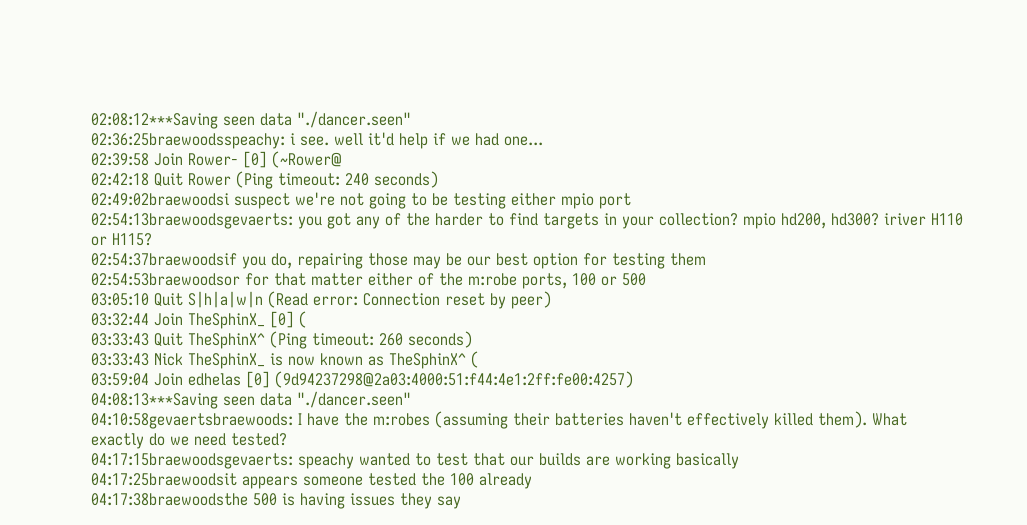02:08:12***Saving seen data "./dancer.seen"
02:36:25braewoodsspeachy: i see. well it'd help if we had one...
02:39:58 Join Rower- [0] (~Rower@
02:42:18 Quit Rower (Ping timeout: 240 seconds)
02:49:02braewoodsi suspect we're not going to be testing either mpio port
02:54:13braewoodsgevaerts: you got any of the harder to find targets in your collection? mpio hd200, hd300? iriver H110 or H115?
02:54:37braewoodsif you do, repairing those may be our best option for testing them
02:54:53braewoodsor for that matter either of the m:robe ports, 100 or 500
03:05:10 Quit S|h|a|w|n (Read error: Connection reset by peer)
03:32:44 Join TheSphinX_ [0] (
03:33:43 Quit TheSphinX^ (Ping timeout: 260 seconds)
03:33:43 Nick TheSphinX_ is now known as TheSphinX^ (
03:59:04 Join edhelas [0] (9d94237298@2a03:4000:51:f44:4e1:2ff:fe00:4257)
04:08:13***Saving seen data "./dancer.seen"
04:10:58gevaertsbraewoods: I have the m:robes (assuming their batteries haven't effectively killed them). What exactly do we need tested?
04:17:15braewoodsgevaerts: speachy wanted to test that our builds are working basically
04:17:25braewoodsit appears someone tested the 100 already
04:17:38braewoodsthe 500 is having issues they say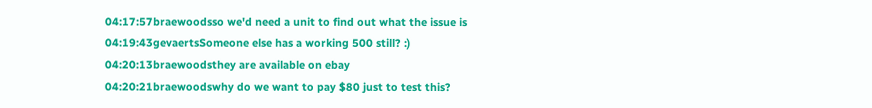04:17:57braewoodsso we'd need a unit to find out what the issue is
04:19:43gevaertsSomeone else has a working 500 still? :)
04:20:13braewoodsthey are available on ebay
04:20:21braewoodswhy do we want to pay $80 just to test this?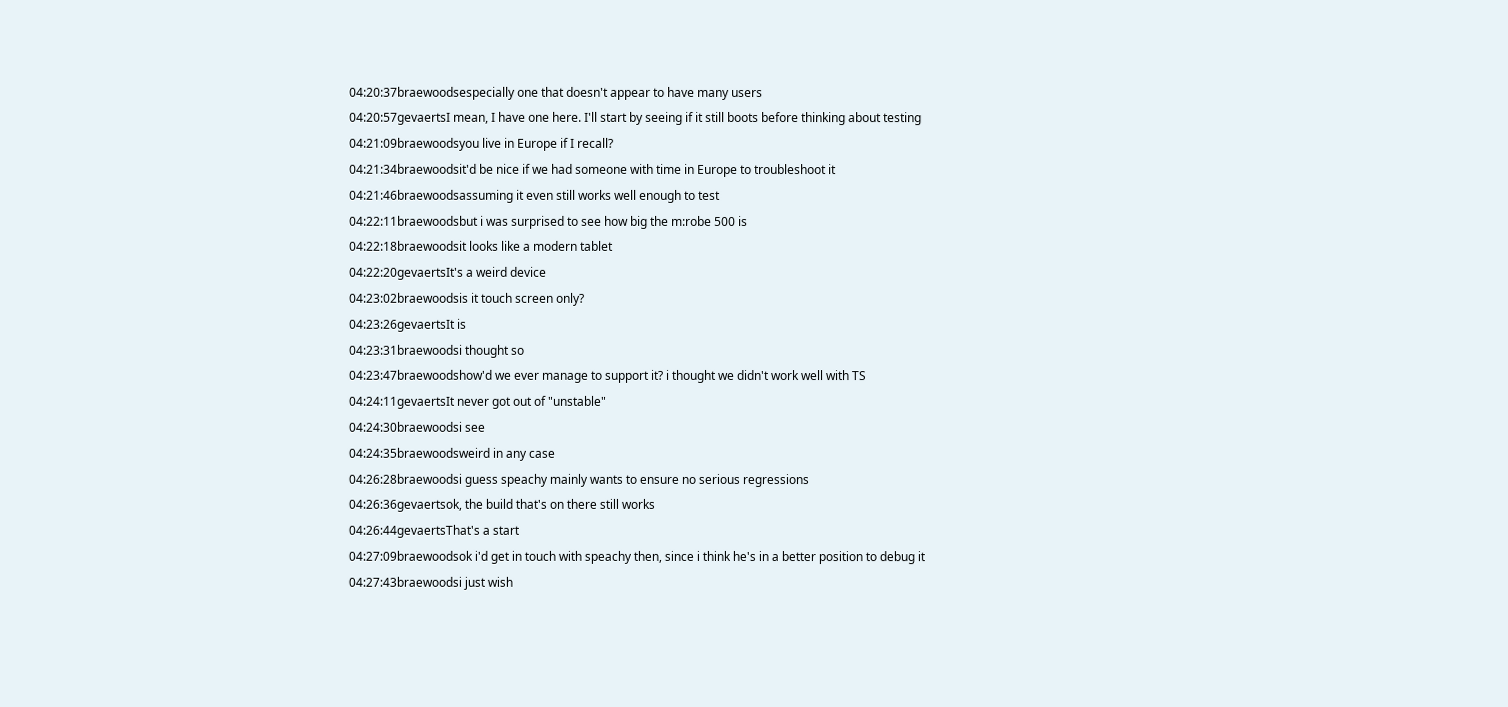04:20:37braewoodsespecially one that doesn't appear to have many users
04:20:57gevaertsI mean, I have one here. I'll start by seeing if it still boots before thinking about testing
04:21:09braewoodsyou live in Europe if I recall?
04:21:34braewoodsit'd be nice if we had someone with time in Europe to troubleshoot it
04:21:46braewoodsassuming it even still works well enough to test
04:22:11braewoodsbut i was surprised to see how big the m:robe 500 is
04:22:18braewoodsit looks like a modern tablet
04:22:20gevaertsIt's a weird device
04:23:02braewoodsis it touch screen only?
04:23:26gevaertsIt is
04:23:31braewoodsi thought so
04:23:47braewoodshow'd we ever manage to support it? i thought we didn't work well with TS
04:24:11gevaertsIt never got out of "unstable"
04:24:30braewoodsi see
04:24:35braewoodsweird in any case
04:26:28braewoodsi guess speachy mainly wants to ensure no serious regressions
04:26:36gevaertsok, the build that's on there still works
04:26:44gevaertsThat's a start
04:27:09braewoodsok i'd get in touch with speachy then, since i think he's in a better position to debug it
04:27:43braewoodsi just wish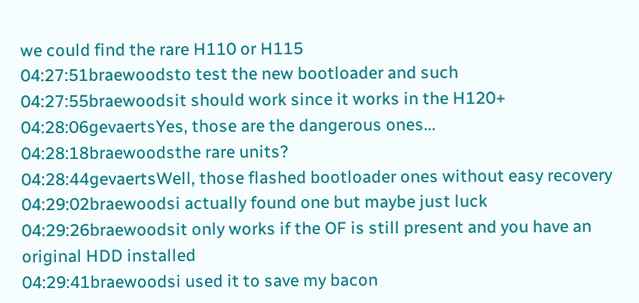we could find the rare H110 or H115
04:27:51braewoodsto test the new bootloader and such
04:27:55braewoodsit should work since it works in the H120+
04:28:06gevaertsYes, those are the dangerous ones...
04:28:18braewoodsthe rare units?
04:28:44gevaertsWell, those flashed bootloader ones without easy recovery
04:29:02braewoodsi actually found one but maybe just luck
04:29:26braewoodsit only works if the OF is still present and you have an original HDD installed
04:29:41braewoodsi used it to save my bacon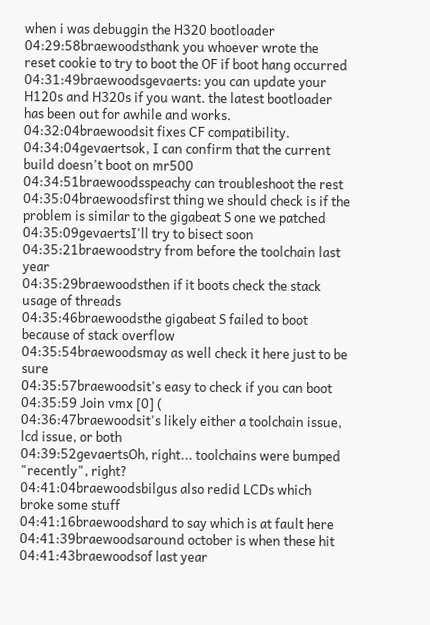when i was debuggin the H320 bootloader
04:29:58braewoodsthank you whoever wrote the reset cookie to try to boot the OF if boot hang occurred
04:31:49braewoodsgevaerts: you can update your H120s and H320s if you want. the latest bootloader has been out for awhile and works.
04:32:04braewoodsit fixes CF compatibility.
04:34:04gevaertsok, I can confirm that the current build doesn't boot on mr500
04:34:51braewoodsspeachy can troubleshoot the rest
04:35:04braewoodsfirst thing we should check is if the problem is similar to the gigabeat S one we patched
04:35:09gevaertsI'll try to bisect soon
04:35:21braewoodstry from before the toolchain last year
04:35:29braewoodsthen if it boots check the stack usage of threads
04:35:46braewoodsthe gigabeat S failed to boot because of stack overflow
04:35:54braewoodsmay as well check it here just to be sure
04:35:57braewoodsit's easy to check if you can boot
04:35:59 Join vmx [0] (
04:36:47braewoodsit's likely either a toolchain issue, lcd issue, or both
04:39:52gevaertsOh, right... toolchains were bumped "recently", right?
04:41:04braewoodsbilgus also redid LCDs which broke some stuff
04:41:16braewoodshard to say which is at fault here
04:41:39braewoodsaround october is when these hit
04:41:43braewoodsof last year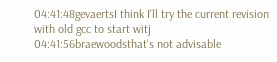04:41:48gevaertsI think I'll try the current revision with old gcc to start witj
04:41:56braewoodsthat's not advisable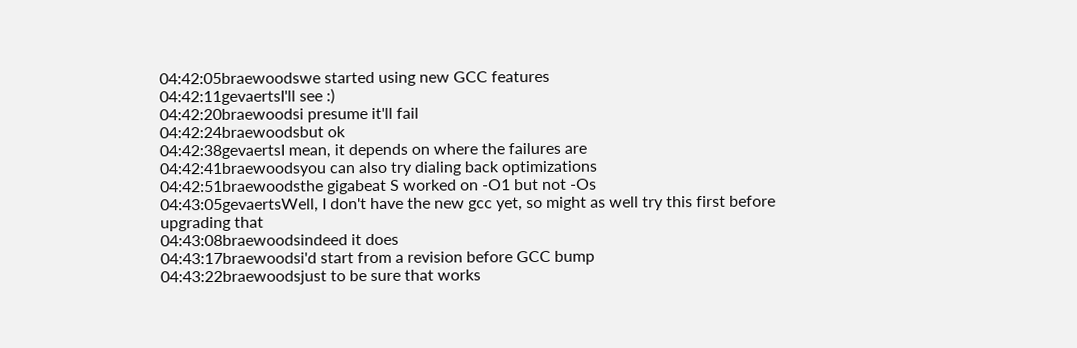04:42:05braewoodswe started using new GCC features
04:42:11gevaertsI'll see :)
04:42:20braewoodsi presume it'll fail
04:42:24braewoodsbut ok
04:42:38gevaertsI mean, it depends on where the failures are
04:42:41braewoodsyou can also try dialing back optimizations
04:42:51braewoodsthe gigabeat S worked on -O1 but not -Os
04:43:05gevaertsWell, I don't have the new gcc yet, so might as well try this first before upgrading that
04:43:08braewoodsindeed it does
04:43:17braewoodsi'd start from a revision before GCC bump
04:43:22braewoodsjust to be sure that works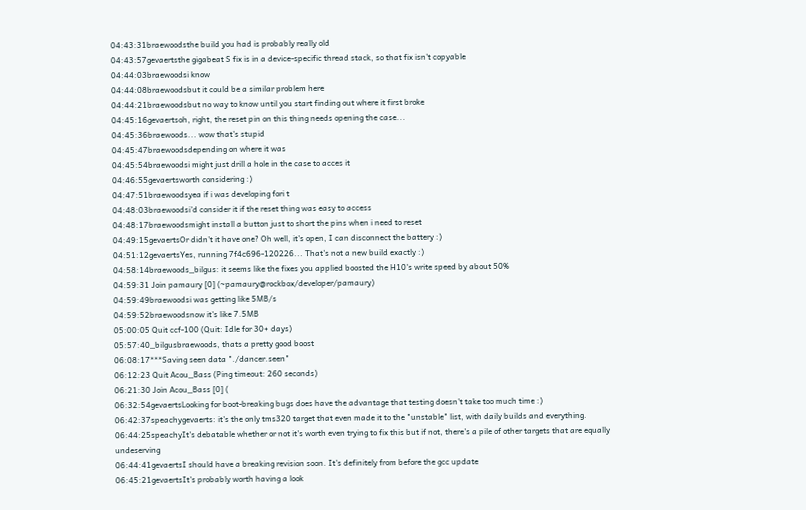04:43:31braewoodsthe build you had is probably really old
04:43:57gevaertsthe gigabeat S fix is in a device-specific thread stack, so that fix isn't copyable
04:44:03braewoodsi know
04:44:08braewoodsbut it could be a similar problem here
04:44:21braewoodsbut no way to know until you start finding out where it first broke
04:45:16gevaertsoh, right, the reset pin on this thing needs opening the case...
04:45:36braewoods... wow that's stupid
04:45:47braewoodsdepending on where it was
04:45:54braewoodsi might just drill a hole in the case to acces it
04:46:55gevaertsworth considering :)
04:47:51braewoodsyea if i was developing fori t
04:48:03braewoodsi'd consider it if the reset thing was easy to access
04:48:17braewoodsmight install a button just to short the pins when i need to reset
04:49:15gevaertsOr didn't it have one? Oh well, it's open, I can disconnect the battery :)
04:51:12gevaertsYes, running 7f4c696-120226... That's not a new build exactly :)
04:58:14braewoods_bilgus: it seems like the fixes you applied boosted the H10's write speed by about 50%
04:59:31 Join pamaury [0] (~pamaury@rockbox/developer/pamaury)
04:59:49braewoodsi was getting like 5MB/s
04:59:52braewoodsnow it's like 7.5MB
05:00:05 Quit ccf-100 (Quit: Idle for 30+ days)
05:57:40_bilgusbraewoods, thats a pretty good boost
06:08:17***Saving seen data "./dancer.seen"
06:12:23 Quit Acou_Bass (Ping timeout: 260 seconds)
06:21:30 Join Acou_Bass [0] (
06:32:54gevaertsLooking for boot-breaking bugs does have the advantage that testing doesn't take too much time :)
06:42:37speachygevaerts: it's the only tms320 target that even made it to the "unstable" list, with daily builds and everything.
06:44:25speachyIt's debatable whether or not it's worth even trying to fix this but if not, there's a pile of other targets that are equally undeserving
06:44:41gevaertsI should have a breaking revision soon. It's definitely from before the gcc update
06:45:21gevaertsIt's probably worth having a look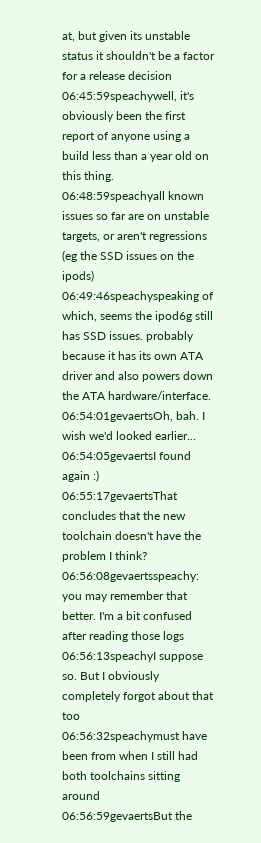at, but given its unstable status it shouldn't be a factor for a release decision
06:45:59speachywell, it's obviously been the first report of anyone using a build less than a year old on this thing.
06:48:59speachyall known issues so far are on unstable targets, or aren't regressions (eg the SSD issues on the ipods)
06:49:46speachyspeaking of which, seems the ipod6g still has SSD issues. probably because it has its own ATA driver and also powers down the ATA hardware/interface.
06:54:01gevaertsOh, bah. I wish we'd looked earlier...
06:54:05gevaertsI found again :)
06:55:17gevaertsThat concludes that the new toolchain doesn't have the problem I think?
06:56:08gevaertsspeachy: you may remember that better. I'm a bit confused after reading those logs
06:56:13speachyI suppose so. But I obviously completely forgot about that too
06:56:32speachymust have been from when I still had both toolchains sitting around
06:56:59gevaertsBut the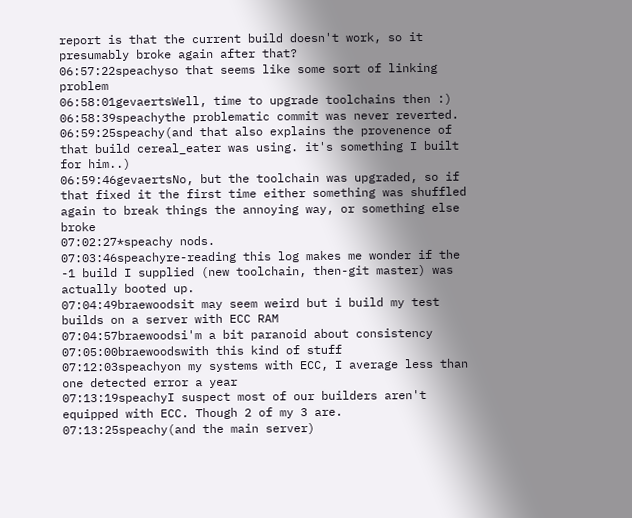report is that the current build doesn't work, so it presumably broke again after that?
06:57:22speachyso that seems like some sort of linking problem
06:58:01gevaertsWell, time to upgrade toolchains then :)
06:58:39speachythe problematic commit was never reverted.
06:59:25speachy(and that also explains the provenence of that build cereal_eater was using. it's something I built for him..)
06:59:46gevaertsNo, but the toolchain was upgraded, so if that fixed it the first time either something was shuffled again to break things the annoying way, or something else broke
07:02:27*speachy nods.
07:03:46speachyre-reading this log makes me wonder if the -1 build I supplied (new toolchain, then-git master) was actually booted up.
07:04:49braewoodsit may seem weird but i build my test builds on a server with ECC RAM
07:04:57braewoodsi'm a bit paranoid about consistency
07:05:00braewoodswith this kind of stuff
07:12:03speachyon my systems with ECC, I average less than one detected error a year
07:13:19speachyI suspect most of our builders aren't equipped with ECC. Though 2 of my 3 are.
07:13:25speachy(and the main server)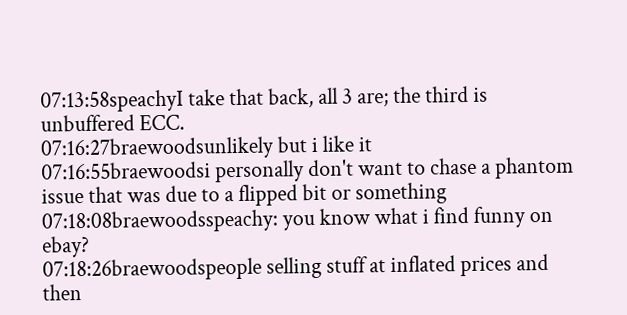07:13:58speachyI take that back, all 3 are; the third is unbuffered ECC.
07:16:27braewoodsunlikely but i like it
07:16:55braewoodsi personally don't want to chase a phantom issue that was due to a flipped bit or something
07:18:08braewoodsspeachy: you know what i find funny on ebay?
07:18:26braewoodspeople selling stuff at inflated prices and then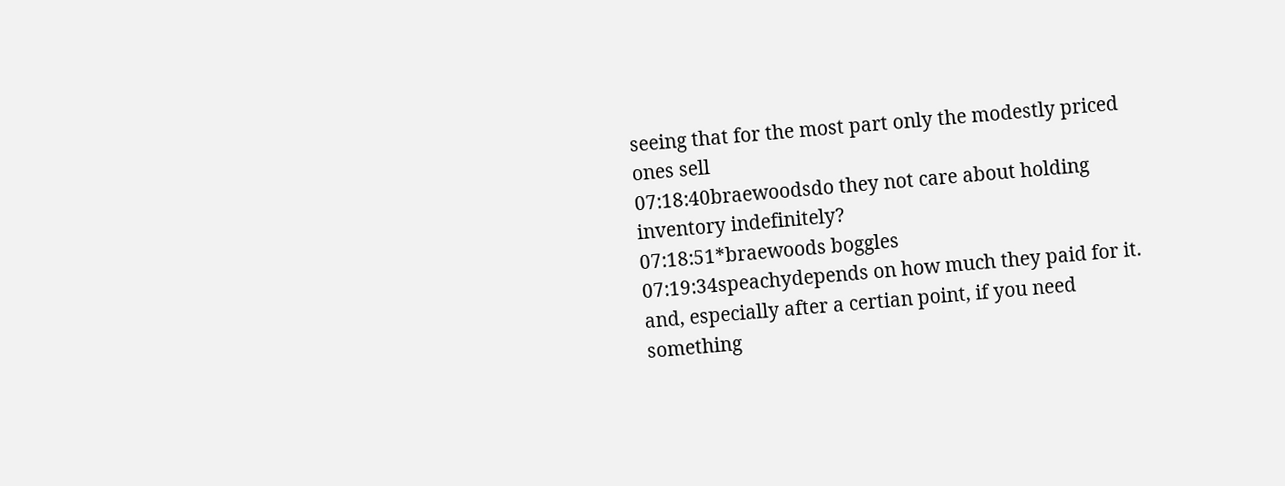seeing that for the most part only the modestly priced ones sell
07:18:40braewoodsdo they not care about holding inventory indefinitely?
07:18:51*braewoods boggles
07:19:34speachydepends on how much they paid for it. and, especially after a certian point, if you need something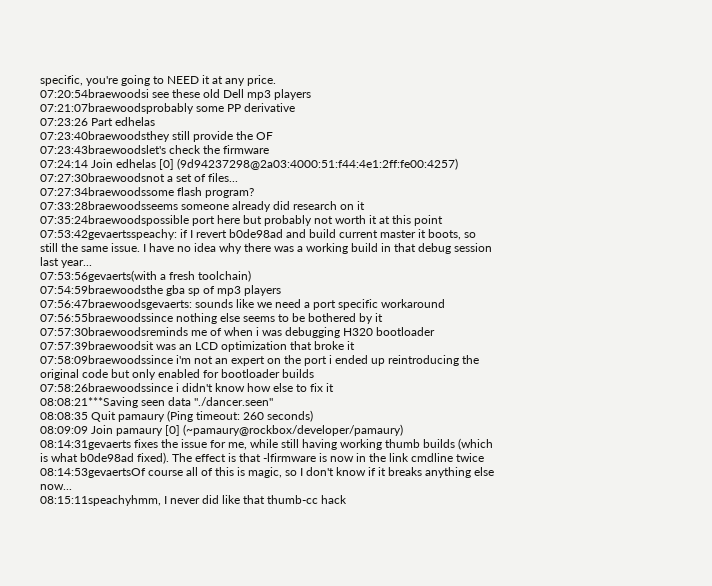specific, you're going to NEED it at any price.
07:20:54braewoodsi see these old Dell mp3 players
07:21:07braewoodsprobably some PP derivative
07:23:26 Part edhelas
07:23:40braewoodsthey still provide the OF
07:23:43braewoodslet's check the firmware
07:24:14 Join edhelas [0] (9d94237298@2a03:4000:51:f44:4e1:2ff:fe00:4257)
07:27:30braewoodsnot a set of files...
07:27:34braewoodssome flash program?
07:33:28braewoodsseems someone already did research on it
07:35:24braewoodspossible port here but probably not worth it at this point
07:53:42gevaertsspeachy: if I revert b0de98ad and build current master it boots, so still the same issue. I have no idea why there was a working build in that debug session last year...
07:53:56gevaerts(with a fresh toolchain)
07:54:59braewoodsthe gba sp of mp3 players
07:56:47braewoodsgevaerts: sounds like we need a port specific workaround
07:56:55braewoodssince nothing else seems to be bothered by it
07:57:30braewoodsreminds me of when i was debugging H320 bootloader
07:57:39braewoodsit was an LCD optimization that broke it
07:58:09braewoodssince i'm not an expert on the port i ended up reintroducing the original code but only enabled for bootloader builds
07:58:26braewoodssince i didn't know how else to fix it
08:08:21***Saving seen data "./dancer.seen"
08:08:35 Quit pamaury (Ping timeout: 260 seconds)
08:09:09 Join pamaury [0] (~pamaury@rockbox/developer/pamaury)
08:14:31gevaerts fixes the issue for me, while still having working thumb builds (which is what b0de98ad fixed). The effect is that -lfirmware is now in the link cmdline twice
08:14:53gevaertsOf course all of this is magic, so I don't know if it breaks anything else now...
08:15:11speachyhmm, I never did like that thumb-cc hack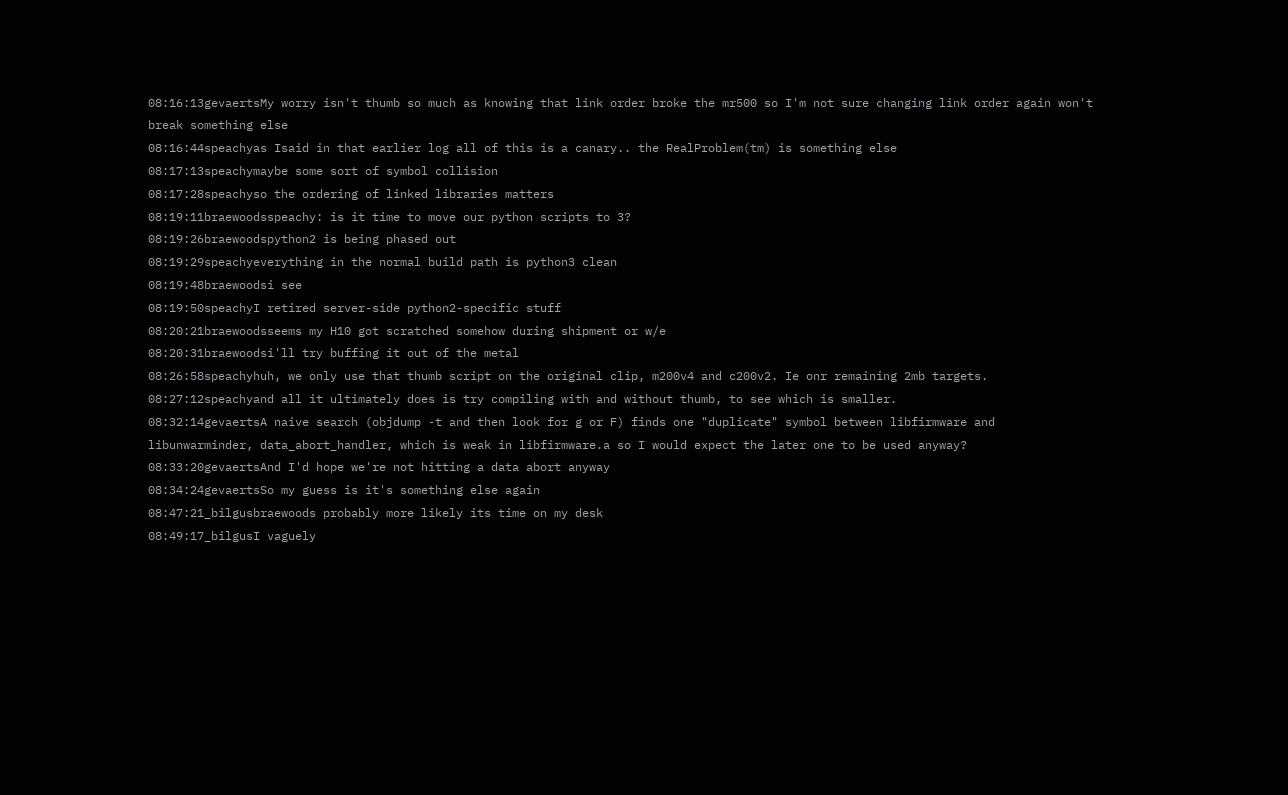08:16:13gevaertsMy worry isn't thumb so much as knowing that link order broke the mr500 so I'm not sure changing link order again won't break something else
08:16:44speachyas Isaid in that earlier log all of this is a canary.. the RealProblem(tm) is something else
08:17:13speachymaybe some sort of symbol collision
08:17:28speachyso the ordering of linked libraries matters
08:19:11braewoodsspeachy: is it time to move our python scripts to 3?
08:19:26braewoodspython2 is being phased out
08:19:29speachyeverything in the normal build path is python3 clean
08:19:48braewoodsi see
08:19:50speachyI retired server-side python2-specific stuff
08:20:21braewoodsseems my H10 got scratched somehow during shipment or w/e
08:20:31braewoodsi'll try buffing it out of the metal
08:26:58speachyhuh, we only use that thumb script on the original clip, m200v4 and c200v2. Ie onr remaining 2mb targets.
08:27:12speachyand all it ultimately does is try compiling with and without thumb, to see which is smaller.
08:32:14gevaertsA naive search (objdump -t and then look for g or F) finds one "duplicate" symbol between libfirmware and libunwarminder, data_abort_handler, which is weak in libfirmware.a so I would expect the later one to be used anyway?
08:33:20gevaertsAnd I'd hope we're not hitting a data abort anyway
08:34:24gevaertsSo my guess is it's something else again
08:47:21_bilgusbraewoods probably more likely its time on my desk
08:49:17_bilgusI vaguely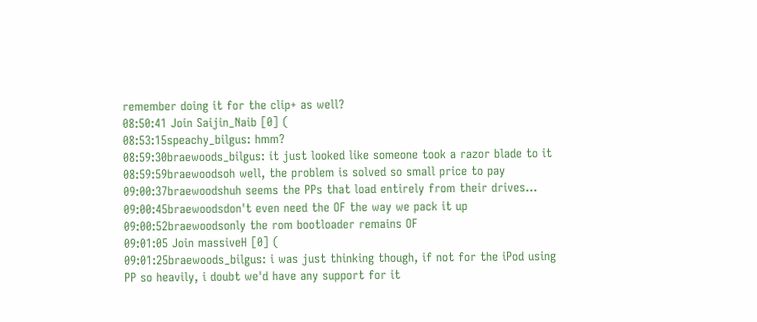remember doing it for the clip+ as well?
08:50:41 Join Saijin_Naib [0] (
08:53:15speachy_bilgus: hmm?
08:59:30braewoods_bilgus: it just looked like someone took a razor blade to it
08:59:59braewoodsoh well, the problem is solved so small price to pay
09:00:37braewoodshuh seems the PPs that load entirely from their drives...
09:00:45braewoodsdon't even need the OF the way we pack it up
09:00:52braewoodsonly the rom bootloader remains OF
09:01:05 Join massiveH [0] (
09:01:25braewoods_bilgus: i was just thinking though, if not for the iPod using PP so heavily, i doubt we'd have any support for it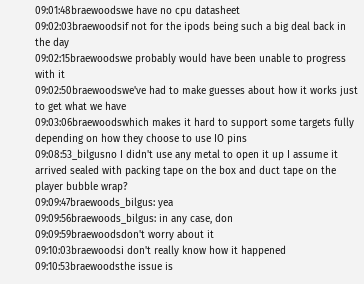09:01:48braewoodswe have no cpu datasheet
09:02:03braewoodsif not for the ipods being such a big deal back in the day
09:02:15braewoodswe probably would have been unable to progress with it
09:02:50braewoodswe've had to make guesses about how it works just to get what we have
09:03:06braewoodswhich makes it hard to support some targets fully depending on how they choose to use IO pins
09:08:53_bilgusno I didn't use any metal to open it up I assume it arrived sealed with packing tape on the box and duct tape on the player bubble wrap?
09:09:47braewoods_bilgus: yea
09:09:56braewoods_bilgus: in any case, don
09:09:59braewoodsdon't worry about it
09:10:03braewoodsi don't really know how it happened
09:10:53braewoodsthe issue is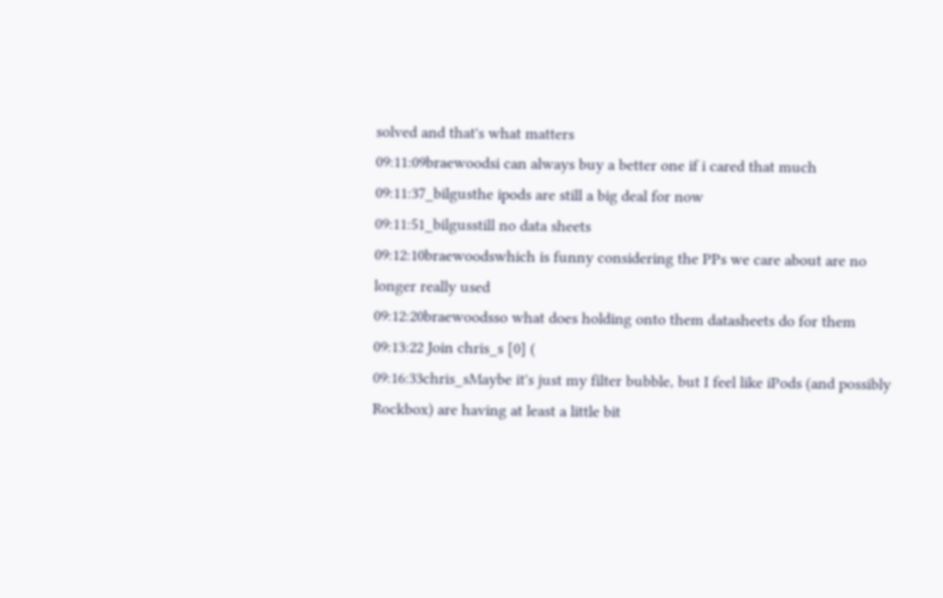solved and that's what matters
09:11:09braewoodsi can always buy a better one if i cared that much
09:11:37_bilgusthe ipods are still a big deal for now
09:11:51_bilgusstill no data sheets
09:12:10braewoodswhich is funny considering the PPs we care about are no longer really used
09:12:20braewoodsso what does holding onto them datasheets do for them
09:13:22 Join chris_s [0] (
09:16:33chris_sMaybe it's just my filter bubble, but I feel like iPods (and possibly Rockbox) are having at least a little bit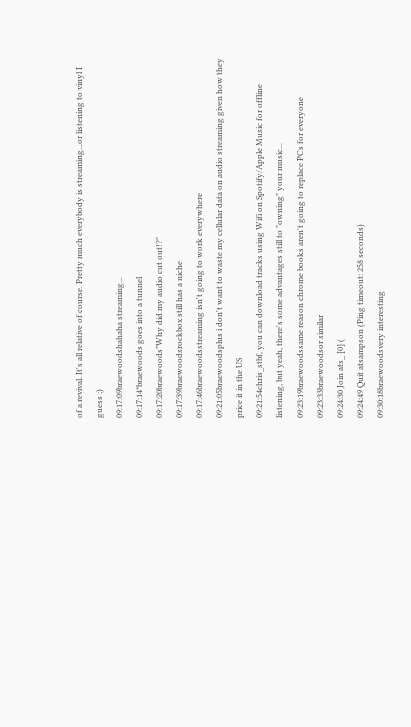of a revival. It's all relative of course. Pretty much everybody is streaming...or listening to vinyl I guess ;)
09:17:09braewoodshahaha streaming...
09:17:14*braewoods goes into a tunnel
09:17:20braewoods"Why did my audio cut out!?"
09:17:39braewoodsrockbox still has a niche
09:17:46braewoodsstreaming isn't going to work everywhere
09:21:05braewoodsplus i don't want to waste my cellular data on audio streaming given how they price it in the US
09:21:54chris_stbf, you can download tracks using Wifi on Spotify/Apple Music for offline listening, but yeah, there's some advantages still to "owning" your music...
09:23:19braewoodssame reason chrome books aren't going to replace PCs for everyone
09:23:33braewoodsor similar
09:24:30 Join ats_ [0] (
09:24:49 Quit atsampson (Ping timeout: 258 seconds)
09:30:18braewoodsvery interesting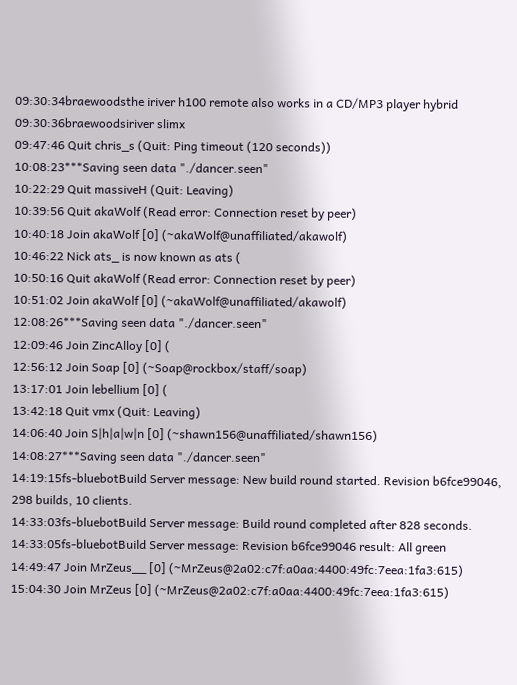09:30:34braewoodsthe iriver h100 remote also works in a CD/MP3 player hybrid
09:30:36braewoodsiriver slimx
09:47:46 Quit chris_s (Quit: Ping timeout (120 seconds))
10:08:23***Saving seen data "./dancer.seen"
10:22:29 Quit massiveH (Quit: Leaving)
10:39:56 Quit akaWolf (Read error: Connection reset by peer)
10:40:18 Join akaWolf [0] (~akaWolf@unaffiliated/akawolf)
10:46:22 Nick ats_ is now known as ats (
10:50:16 Quit akaWolf (Read error: Connection reset by peer)
10:51:02 Join akaWolf [0] (~akaWolf@unaffiliated/akawolf)
12:08:26***Saving seen data "./dancer.seen"
12:09:46 Join ZincAlloy [0] (
12:56:12 Join Soap [0] (~Soap@rockbox/staff/soap)
13:17:01 Join lebellium [0] (
13:42:18 Quit vmx (Quit: Leaving)
14:06:40 Join S|h|a|w|n [0] (~shawn156@unaffiliated/shawn156)
14:08:27***Saving seen data "./dancer.seen"
14:19:15fs-bluebotBuild Server message: New build round started. Revision b6fce99046, 298 builds, 10 clients.
14:33:03fs-bluebotBuild Server message: Build round completed after 828 seconds.
14:33:05fs-bluebotBuild Server message: Revision b6fce99046 result: All green
14:49:47 Join MrZeus__ [0] (~MrZeus@2a02:c7f:a0aa:4400:49fc:7eea:1fa3:615)
15:04:30 Join MrZeus [0] (~MrZeus@2a02:c7f:a0aa:4400:49fc:7eea:1fa3:615)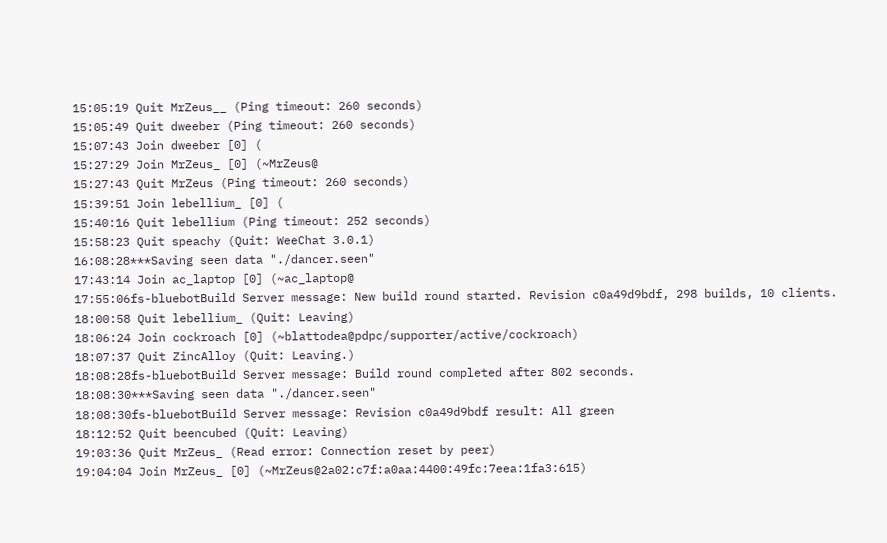15:05:19 Quit MrZeus__ (Ping timeout: 260 seconds)
15:05:49 Quit dweeber (Ping timeout: 260 seconds)
15:07:43 Join dweeber [0] (
15:27:29 Join MrZeus_ [0] (~MrZeus@
15:27:43 Quit MrZeus (Ping timeout: 260 seconds)
15:39:51 Join lebellium_ [0] (
15:40:16 Quit lebellium (Ping timeout: 252 seconds)
15:58:23 Quit speachy (Quit: WeeChat 3.0.1)
16:08:28***Saving seen data "./dancer.seen"
17:43:14 Join ac_laptop [0] (~ac_laptop@
17:55:06fs-bluebotBuild Server message: New build round started. Revision c0a49d9bdf, 298 builds, 10 clients.
18:00:58 Quit lebellium_ (Quit: Leaving)
18:06:24 Join cockroach [0] (~blattodea@pdpc/supporter/active/cockroach)
18:07:37 Quit ZincAlloy (Quit: Leaving.)
18:08:28fs-bluebotBuild Server message: Build round completed after 802 seconds.
18:08:30***Saving seen data "./dancer.seen"
18:08:30fs-bluebotBuild Server message: Revision c0a49d9bdf result: All green
18:12:52 Quit beencubed (Quit: Leaving)
19:03:36 Quit MrZeus_ (Read error: Connection reset by peer)
19:04:04 Join MrZeus_ [0] (~MrZeus@2a02:c7f:a0aa:4400:49fc:7eea:1fa3:615)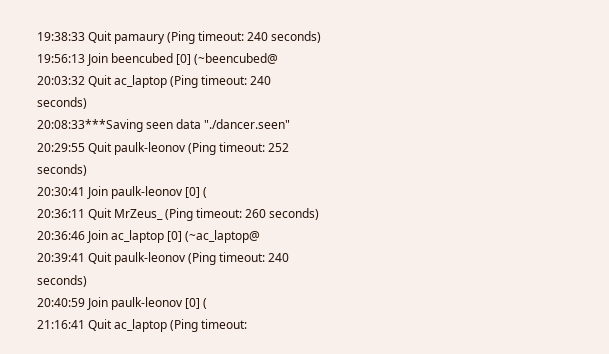19:38:33 Quit pamaury (Ping timeout: 240 seconds)
19:56:13 Join beencubed [0] (~beencubed@
20:03:32 Quit ac_laptop (Ping timeout: 240 seconds)
20:08:33***Saving seen data "./dancer.seen"
20:29:55 Quit paulk-leonov (Ping timeout: 252 seconds)
20:30:41 Join paulk-leonov [0] (
20:36:11 Quit MrZeus_ (Ping timeout: 260 seconds)
20:36:46 Join ac_laptop [0] (~ac_laptop@
20:39:41 Quit paulk-leonov (Ping timeout: 240 seconds)
20:40:59 Join paulk-leonov [0] (
21:16:41 Quit ac_laptop (Ping timeout: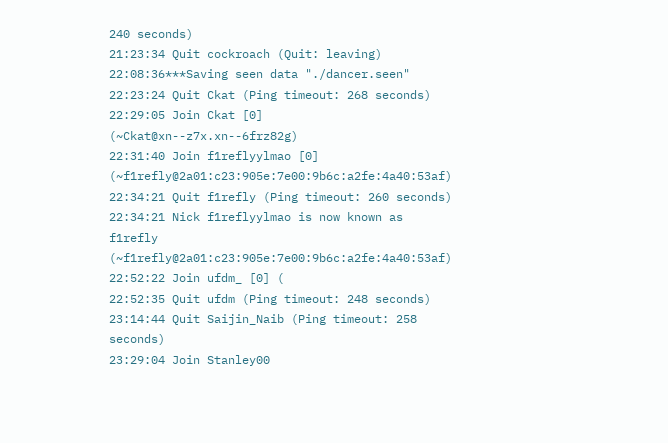240 seconds)
21:23:34 Quit cockroach (Quit: leaving)
22:08:36***Saving seen data "./dancer.seen"
22:23:24 Quit Ckat (Ping timeout: 268 seconds)
22:29:05 Join Ckat [0] (~Ckat@xn--z7x.xn--6frz82g)
22:31:40 Join f1reflyylmao [0] (~f1refly@2a01:c23:905e:7e00:9b6c:a2fe:4a40:53af)
22:34:21 Quit f1refly (Ping timeout: 260 seconds)
22:34:21 Nick f1reflyylmao is now known as f1refly (~f1refly@2a01:c23:905e:7e00:9b6c:a2fe:4a40:53af)
22:52:22 Join ufdm_ [0] (
22:52:35 Quit ufdm (Ping timeout: 248 seconds)
23:14:44 Quit Saijin_Naib (Ping timeout: 258 seconds)
23:29:04 Join Stanley00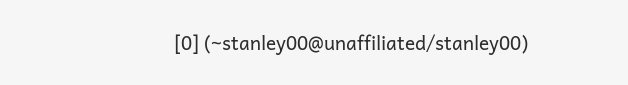[0] (~stanley00@unaffiliated/stanley00)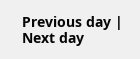Previous day | Next day